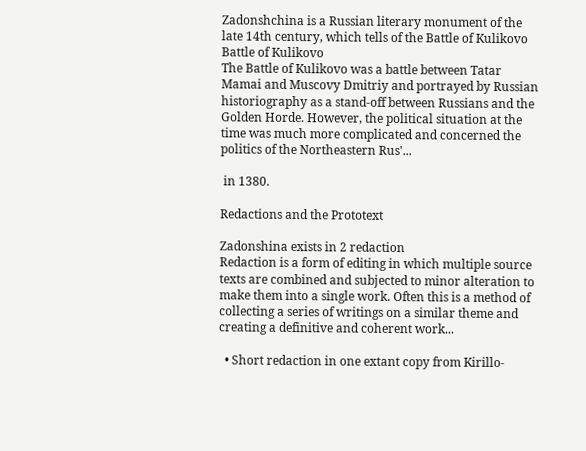Zadonshchina is a Russian literary monument of the late 14th century, which tells of the Battle of Kulikovo
Battle of Kulikovo
The Battle of Kulikovo was a battle between Tatar Mamai and Muscovy Dmitriy and portrayed by Russian historiography as a stand-off between Russians and the Golden Horde. However, the political situation at the time was much more complicated and concerned the politics of the Northeastern Rus'...

 in 1380.

Redactions and the Prototext

Zadonshina exists in 2 redaction
Redaction is a form of editing in which multiple source texts are combined and subjected to minor alteration to make them into a single work. Often this is a method of collecting a series of writings on a similar theme and creating a definitive and coherent work...

  • Short redaction in one extant copy from Kirillo-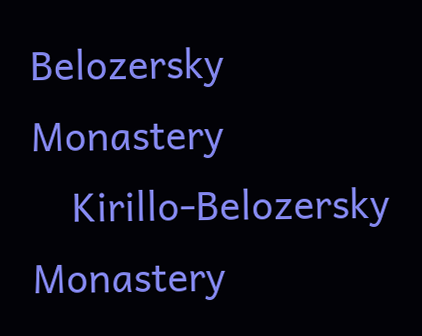Belozersky Monastery
    Kirillo-Belozersky Monastery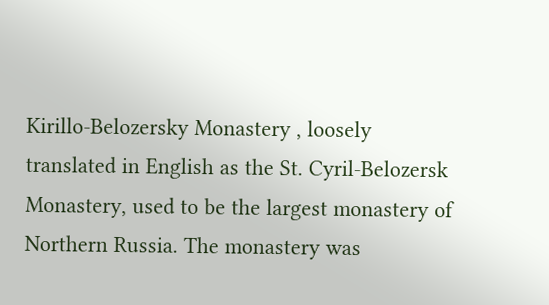Kirillo-Belozersky Monastery , loosely translated in English as the St. Cyril-Belozersk Monastery, used to be the largest monastery of Northern Russia. The monastery was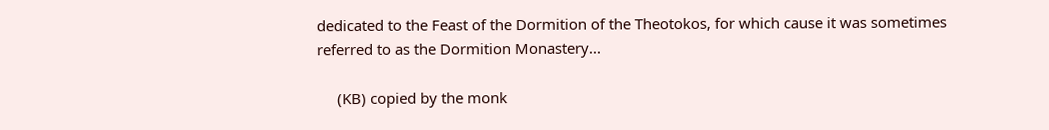dedicated to the Feast of the Dormition of the Theotokos, for which cause it was sometimes referred to as the Dormition Monastery...

     (KB) copied by the monk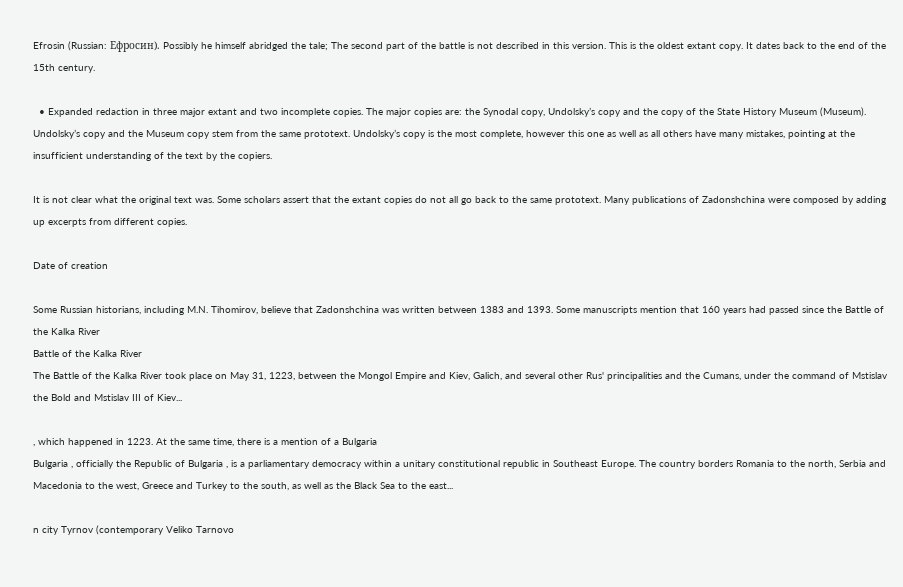Efrosin (Russian: Ефросин). Possibly he himself abridged the tale; The second part of the battle is not described in this version. This is the oldest extant copy. It dates back to the end of the 15th century.

  • Expanded redaction in three major extant and two incomplete copies. The major copies are: the Synodal copy, Undolsky’s copy and the copy of the State History Museum (Museum). Undolsky’s copy and the Museum copy stem from the same prototext. Undolsky’s copy is the most complete, however this one as well as all others have many mistakes, pointing at the insufficient understanding of the text by the copiers.

It is not clear what the original text was. Some scholars assert that the extant copies do not all go back to the same prototext. Many publications of Zadonshchina were composed by adding up excerpts from different copies.

Date of creation

Some Russian historians, including M.N. Tihomirov, believe that Zadonshchina was written between 1383 and 1393. Some manuscripts mention that 160 years had passed since the Battle of the Kalka River
Battle of the Kalka River
The Battle of the Kalka River took place on May 31, 1223, between the Mongol Empire and Kiev, Galich, and several other Rus' principalities and the Cumans, under the command of Mstislav the Bold and Mstislav III of Kiev...

, which happened in 1223. At the same time, there is a mention of a Bulgaria
Bulgaria , officially the Republic of Bulgaria , is a parliamentary democracy within a unitary constitutional republic in Southeast Europe. The country borders Romania to the north, Serbia and Macedonia to the west, Greece and Turkey to the south, as well as the Black Sea to the east...

n city Tyrnov (contemporary Veliko Tarnovo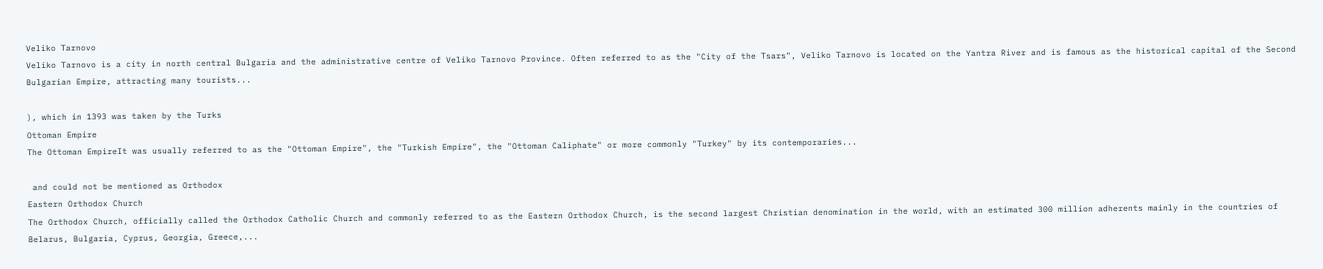Veliko Tarnovo
Veliko Tarnovo is a city in north central Bulgaria and the administrative centre of Veliko Tarnovo Province. Often referred to as the "City of the Tsars", Veliko Tarnovo is located on the Yantra River and is famous as the historical capital of the Second Bulgarian Empire, attracting many tourists...

), which in 1393 was taken by the Turks
Ottoman Empire
The Ottoman EmpireIt was usually referred to as the "Ottoman Empire", the "Turkish Empire", the "Ottoman Caliphate" or more commonly "Turkey" by its contemporaries...

 and could not be mentioned as Orthodox
Eastern Orthodox Church
The Orthodox Church, officially called the Orthodox Catholic Church and commonly referred to as the Eastern Orthodox Church, is the second largest Christian denomination in the world, with an estimated 300 million adherents mainly in the countries of Belarus, Bulgaria, Cyprus, Georgia, Greece,...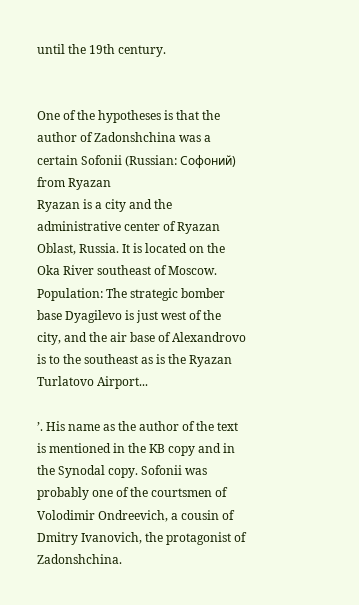until the 19th century.


One of the hypotheses is that the author of Zadonshchina was a certain Sofonii (Russian: Софоний) from Ryazan
Ryazan is a city and the administrative center of Ryazan Oblast, Russia. It is located on the Oka River southeast of Moscow. Population: The strategic bomber base Dyagilevo is just west of the city, and the air base of Alexandrovo is to the southeast as is the Ryazan Turlatovo Airport...

’. His name as the author of the text is mentioned in the KB copy and in the Synodal copy. Sofonii was probably one of the courtsmen of Volodimir Ondreevich, a cousin of Dmitry Ivanovich, the protagonist of Zadonshchina.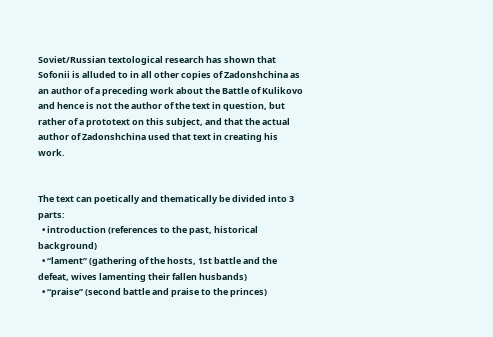Soviet/Russian textological research has shown that Sofonii is alluded to in all other copies of Zadonshchina as an author of a preceding work about the Battle of Kulikovo and hence is not the author of the text in question, but rather of a prototext on this subject, and that the actual author of Zadonshchina used that text in creating his work.


The text can poetically and thematically be divided into 3 parts:
  • introduction (references to the past, historical background)
  • “lament” (gathering of the hosts, 1st battle and the defeat, wives lamenting their fallen husbands)
  • “praise” (second battle and praise to the princes)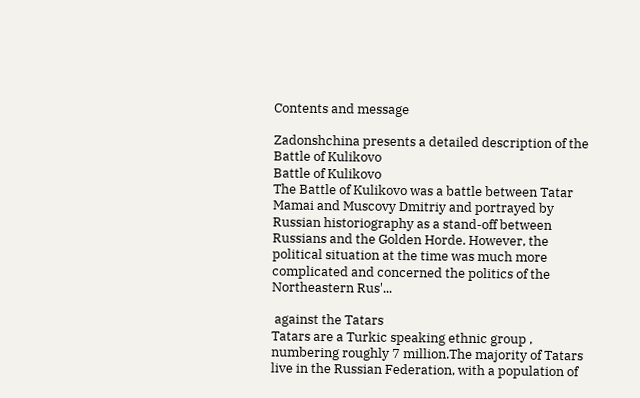Contents and message

Zadonshchina presents a detailed description of the Battle of Kulikovo
Battle of Kulikovo
The Battle of Kulikovo was a battle between Tatar Mamai and Muscovy Dmitriy and portrayed by Russian historiography as a stand-off between Russians and the Golden Horde. However, the political situation at the time was much more complicated and concerned the politics of the Northeastern Rus'...

 against the Tatars
Tatars are a Turkic speaking ethnic group , numbering roughly 7 million.The majority of Tatars live in the Russian Federation, with a population of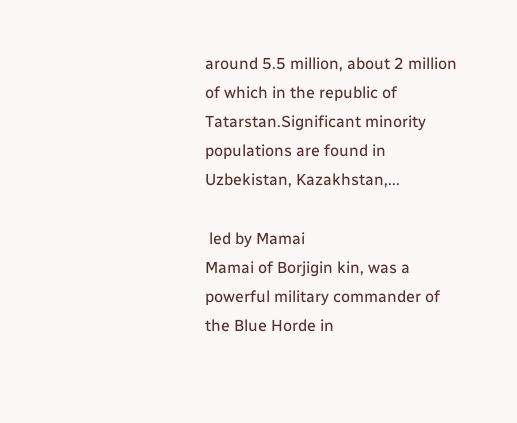around 5.5 million, about 2 million of which in the republic of Tatarstan.Significant minority populations are found in Uzbekistan, Kazakhstan,...

 led by Mamai
Mamai of Borjigin kin, was a powerful military commander of the Blue Horde in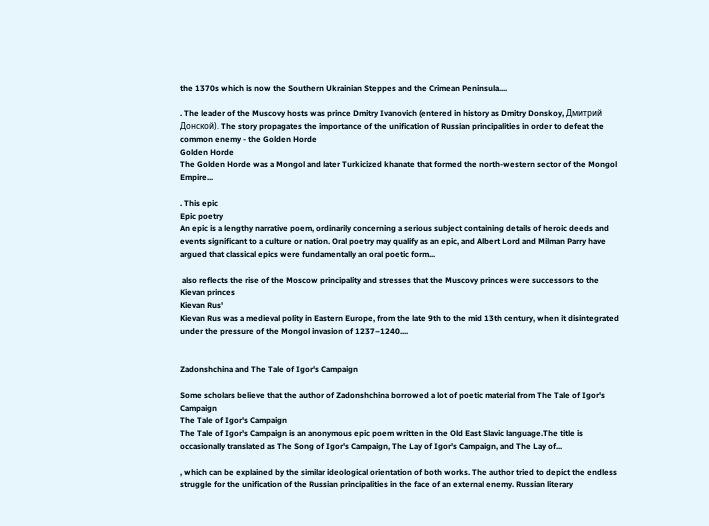the 1370s which is now the Southern Ukrainian Steppes and the Crimean Peninsula....

. The leader of the Muscovy hosts was prince Dmitry Ivanovich (entered in history as Dmitry Donskoy, Дмитрий Донской). The story propagates the importance of the unification of Russian principalities in order to defeat the common enemy - the Golden Horde
Golden Horde
The Golden Horde was a Mongol and later Turkicized khanate that formed the north-western sector of the Mongol Empire...

. This epic
Epic poetry
An epic is a lengthy narrative poem, ordinarily concerning a serious subject containing details of heroic deeds and events significant to a culture or nation. Oral poetry may qualify as an epic, and Albert Lord and Milman Parry have argued that classical epics were fundamentally an oral poetic form...

 also reflects the rise of the Moscow principality and stresses that the Muscovy princes were successors to the Kievan princes
Kievan Rus'
Kievan Rus was a medieval polity in Eastern Europe, from the late 9th to the mid 13th century, when it disintegrated under the pressure of the Mongol invasion of 1237–1240....


Zadonshchina and The Tale of Igor's Campaign

Some scholars believe that the author of Zadonshchina borrowed a lot of poetic material from The Tale of Igor's Campaign
The Tale of Igor's Campaign
The Tale of Igor's Campaign is an anonymous epic poem written in the Old East Slavic language.The title is occasionally translated as The Song of Igor's Campaign, The Lay of Igor's Campaign, and The Lay of...

, which can be explained by the similar ideological orientation of both works. The author tried to depict the endless struggle for the unification of the Russian principalities in the face of an external enemy. Russian literary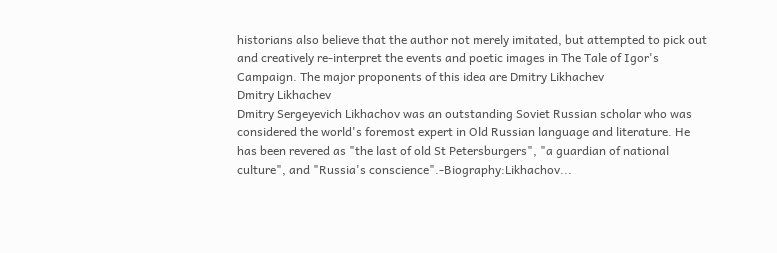historians also believe that the author not merely imitated, but attempted to pick out and creatively re-interpret the events and poetic images in The Tale of Igor's Campaign. The major proponents of this idea are Dmitry Likhachev
Dmitry Likhachev
Dmitry Sergeyevich Likhachov was an outstanding Soviet Russian scholar who was considered the world's foremost expert in Old Russian language and literature. He has been revered as "the last of old St Petersburgers", "a guardian of national culture", and "Russia's conscience".-Biography:Likhachov...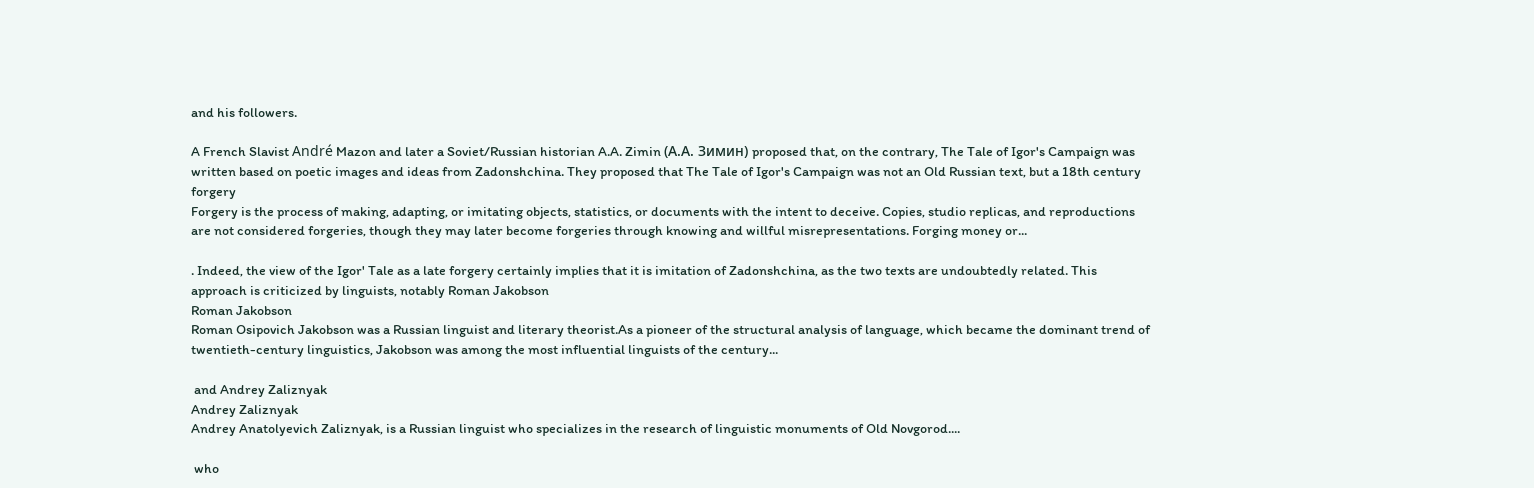and his followers.

A French Slavist André Mazon and later a Soviet/Russian historian A.A. Zimin (А.А. Зимин) proposed that, on the contrary, The Tale of Igor's Campaign was written based on poetic images and ideas from Zadonshchina. They proposed that The Tale of Igor's Campaign was not an Old Russian text, but a 18th century forgery
Forgery is the process of making, adapting, or imitating objects, statistics, or documents with the intent to deceive. Copies, studio replicas, and reproductions are not considered forgeries, though they may later become forgeries through knowing and willful misrepresentations. Forging money or...

. Indeed, the view of the Igor' Tale as a late forgery certainly implies that it is imitation of Zadonshchina, as the two texts are undoubtedly related. This approach is criticized by linguists, notably Roman Jakobson
Roman Jakobson
Roman Osipovich Jakobson was a Russian linguist and literary theorist.As a pioneer of the structural analysis of language, which became the dominant trend of twentieth-century linguistics, Jakobson was among the most influential linguists of the century...

 and Andrey Zaliznyak
Andrey Zaliznyak
Andrey Anatolyevich Zaliznyak, is a Russian linguist who specializes in the research of linguistic monuments of Old Novgorod....

 who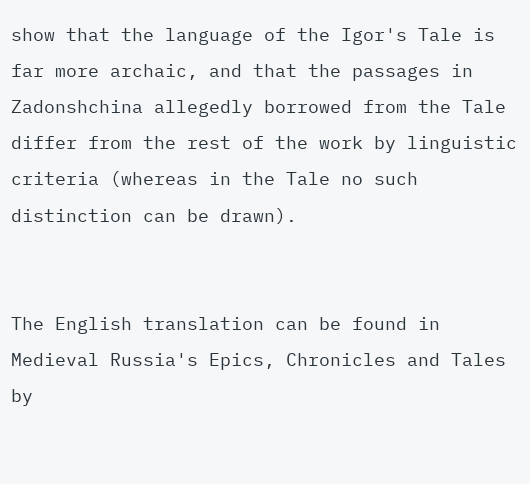show that the language of the Igor's Tale is far more archaic, and that the passages in Zadonshchina allegedly borrowed from the Tale differ from the rest of the work by linguistic criteria (whereas in the Tale no such distinction can be drawn).


The English translation can be found in Medieval Russia's Epics, Chronicles and Tales by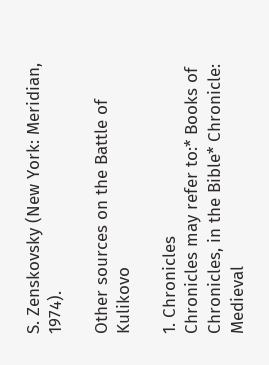S. Zenskovsky (New York: Meridian, 1974).

Other sources on the Battle of Kulikovo

1. Chronicles
Chronicles may refer to:* Books of Chronicles, in the Bible* Chronicle: Medieval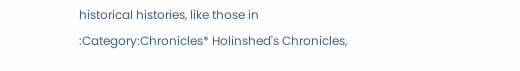historical histories, like those in :Category:Chronicles* Holinshed's Chronicles,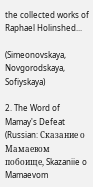the collected works of Raphael Holinshed...

(Simeonovskaya, Novgorodskaya, Sofiyskaya)

2. The Word of Mamay's Defeat (Russian: Сказание о Мамаевом побоище, Skazaniie o Mamaevom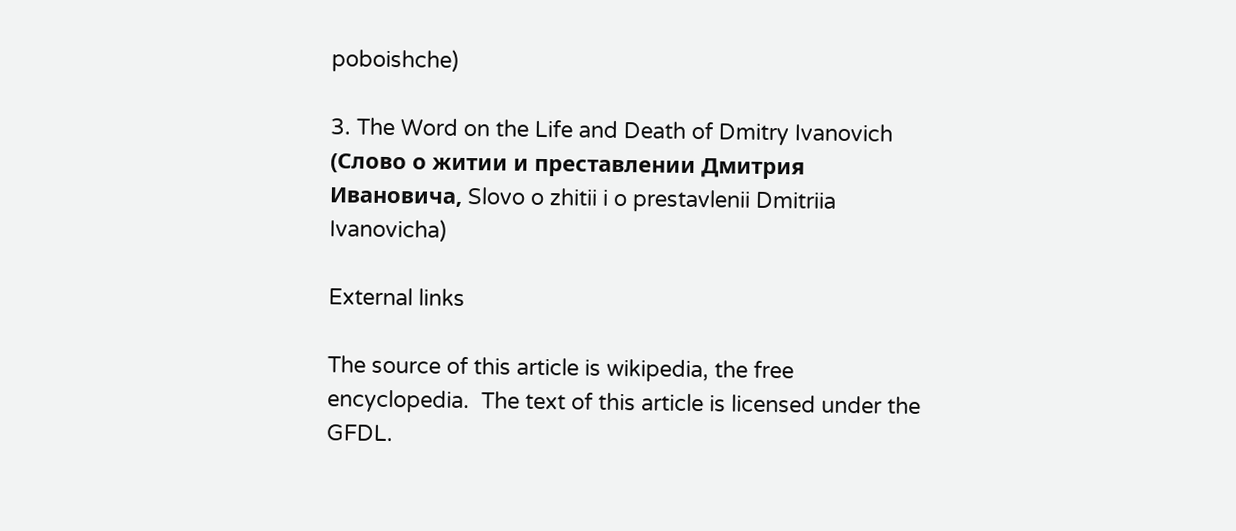poboishche)

3. The Word on the Life and Death of Dmitry Ivanovich (Слово о житии и преставлении Дмитрия Ивановича, Slovo o zhitii i o prestavlenii Dmitriia Ivanovicha)

External links

The source of this article is wikipedia, the free encyclopedia.  The text of this article is licensed under the GFDL.